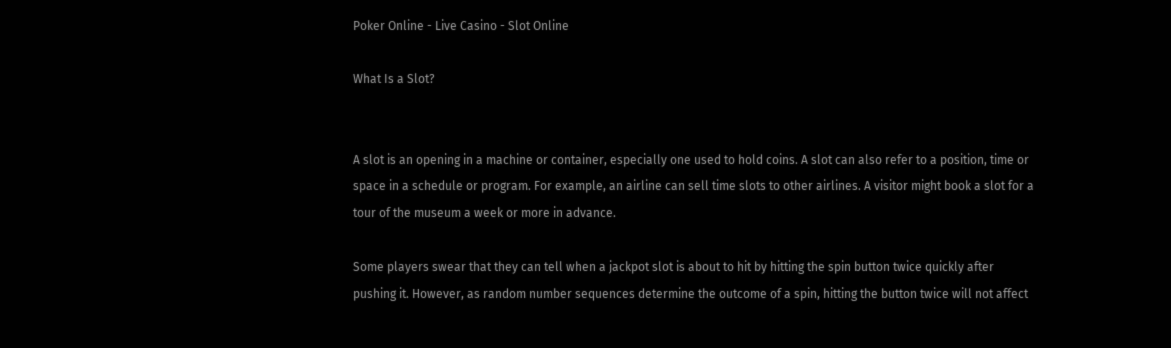Poker Online - Live Casino - Slot Online

What Is a Slot?


A slot is an opening in a machine or container, especially one used to hold coins. A slot can also refer to a position, time or space in a schedule or program. For example, an airline can sell time slots to other airlines. A visitor might book a slot for a tour of the museum a week or more in advance.

Some players swear that they can tell when a jackpot slot is about to hit by hitting the spin button twice quickly after pushing it. However, as random number sequences determine the outcome of a spin, hitting the button twice will not affect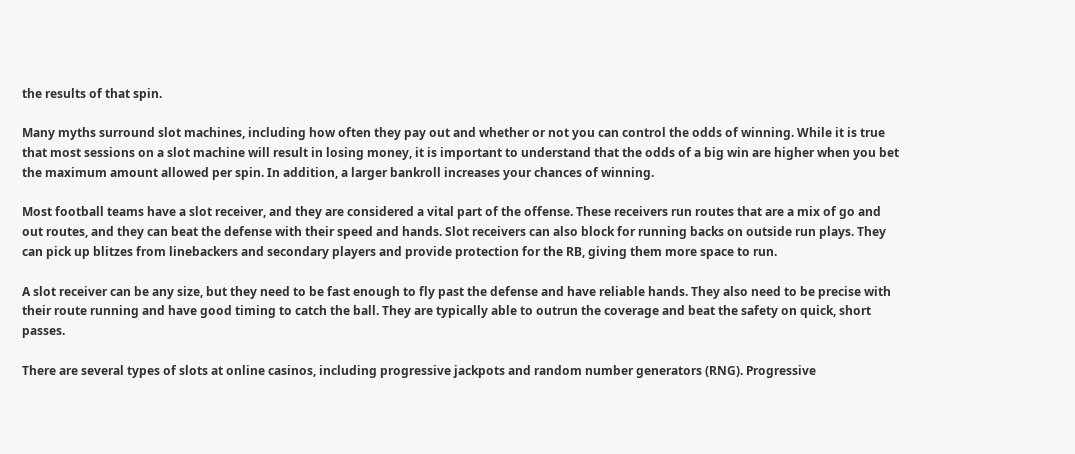the results of that spin.

Many myths surround slot machines, including how often they pay out and whether or not you can control the odds of winning. While it is true that most sessions on a slot machine will result in losing money, it is important to understand that the odds of a big win are higher when you bet the maximum amount allowed per spin. In addition, a larger bankroll increases your chances of winning.

Most football teams have a slot receiver, and they are considered a vital part of the offense. These receivers run routes that are a mix of go and out routes, and they can beat the defense with their speed and hands. Slot receivers can also block for running backs on outside run plays. They can pick up blitzes from linebackers and secondary players and provide protection for the RB, giving them more space to run.

A slot receiver can be any size, but they need to be fast enough to fly past the defense and have reliable hands. They also need to be precise with their route running and have good timing to catch the ball. They are typically able to outrun the coverage and beat the safety on quick, short passes.

There are several types of slots at online casinos, including progressive jackpots and random number generators (RNG). Progressive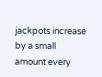jackpots increase by a small amount every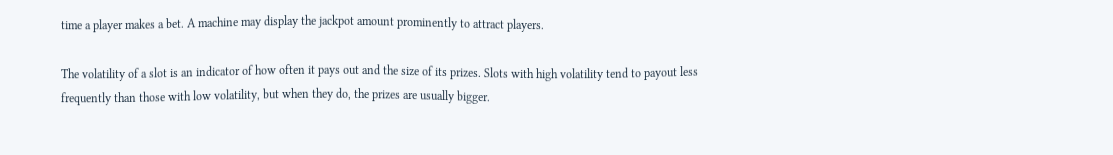time a player makes a bet. A machine may display the jackpot amount prominently to attract players.

The volatility of a slot is an indicator of how often it pays out and the size of its prizes. Slots with high volatility tend to payout less frequently than those with low volatility, but when they do, the prizes are usually bigger.